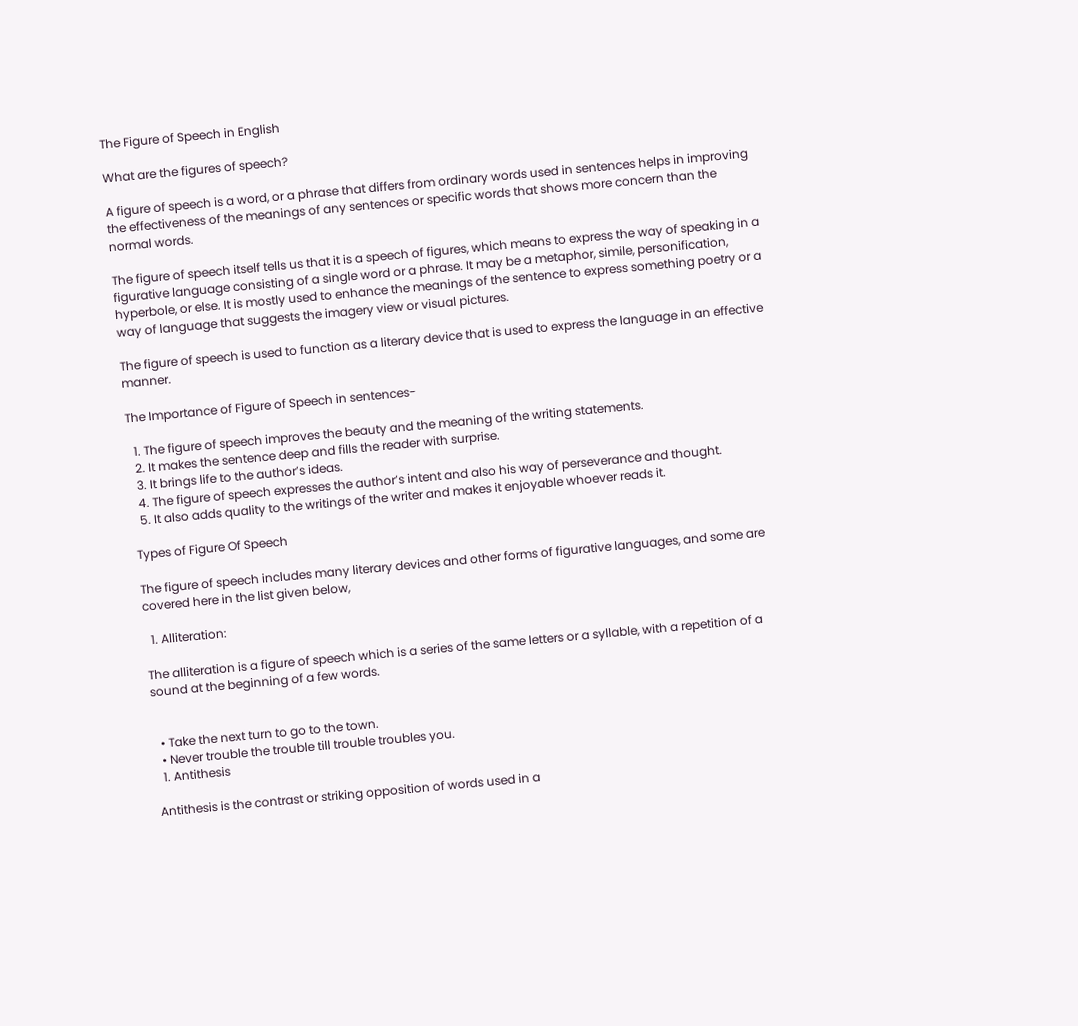The Figure of Speech in English

What are the figures of speech?

A figure of speech is a word, or a phrase that differs from ordinary words used in sentences helps in improving the effectiveness of the meanings of any sentences or specific words that shows more concern than the normal words.

The figure of speech itself tells us that it is a speech of figures, which means to express the way of speaking in a figurative language consisting of a single word or a phrase. It may be a metaphor, simile, personification, hyperbole, or else. It is mostly used to enhance the meanings of the sentence to express something poetry or a way of language that suggests the imagery view or visual pictures.

The figure of speech is used to function as a literary device that is used to express the language in an effective manner.

The Importance of Figure of Speech in sentences-

  1. The figure of speech improves the beauty and the meaning of the writing statements.
  2. It makes the sentence deep and fills the reader with surprise.
  3. It brings life to the author’s ideas.
  4. The figure of speech expresses the author’s intent and also his way of perseverance and thought.
  5. It also adds quality to the writings of the writer and makes it enjoyable whoever reads it.

Types of Figure Of Speech

The figure of speech includes many literary devices and other forms of figurative languages, and some are covered here in the list given below,

  1. Alliteration:

The alliteration is a figure of speech which is a series of the same letters or a syllable, with a repetition of a sound at the beginning of a few words.


  • Take the next turn to go to the town.
  • Never trouble the trouble till trouble troubles you.
  1. Antithesis

Antithesis is the contrast or striking opposition of words used in a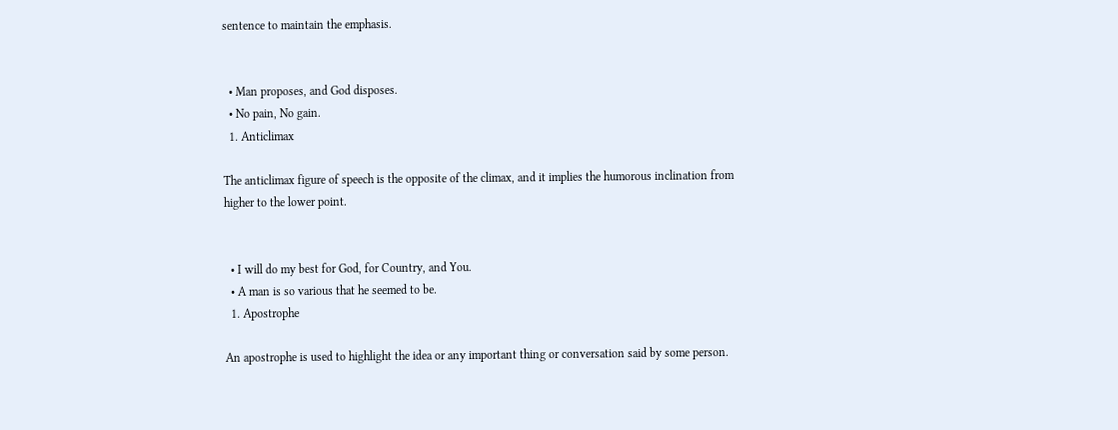sentence to maintain the emphasis.


  • Man proposes, and God disposes.
  • No pain, No gain.
  1. Anticlimax

The anticlimax figure of speech is the opposite of the climax, and it implies the humorous inclination from higher to the lower point.


  • I will do my best for God, for Country, and You.
  • A man is so various that he seemed to be.
  1. Apostrophe

An apostrophe is used to highlight the idea or any important thing or conversation said by some person.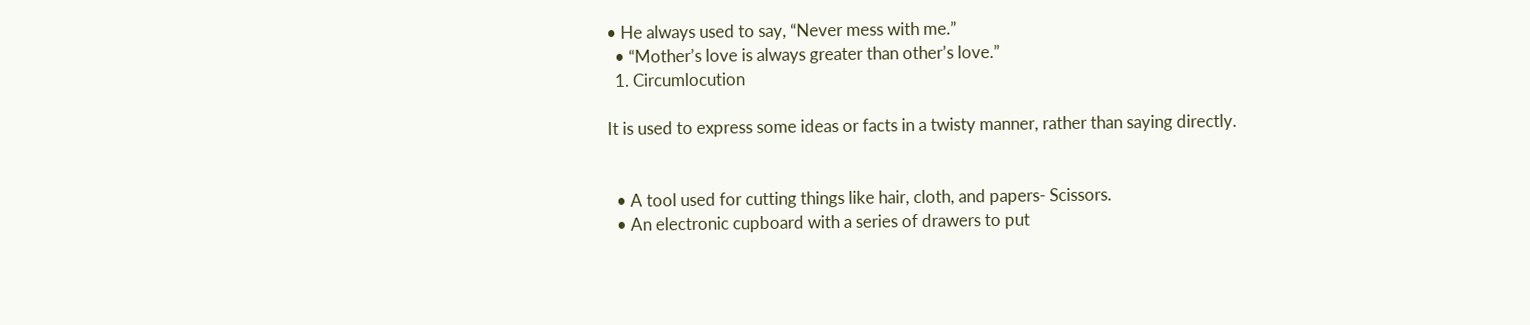• He always used to say, “Never mess with me.”
  • “Mother’s love is always greater than other’s love.”
  1. Circumlocution

It is used to express some ideas or facts in a twisty manner, rather than saying directly.


  • A tool used for cutting things like hair, cloth, and papers- Scissors.
  • An electronic cupboard with a series of drawers to put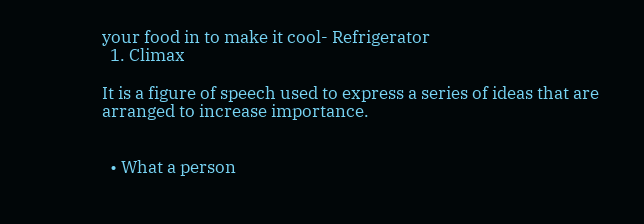your food in to make it cool- Refrigerator
  1. Climax

It is a figure of speech used to express a series of ideas that are arranged to increase importance.


  • What a person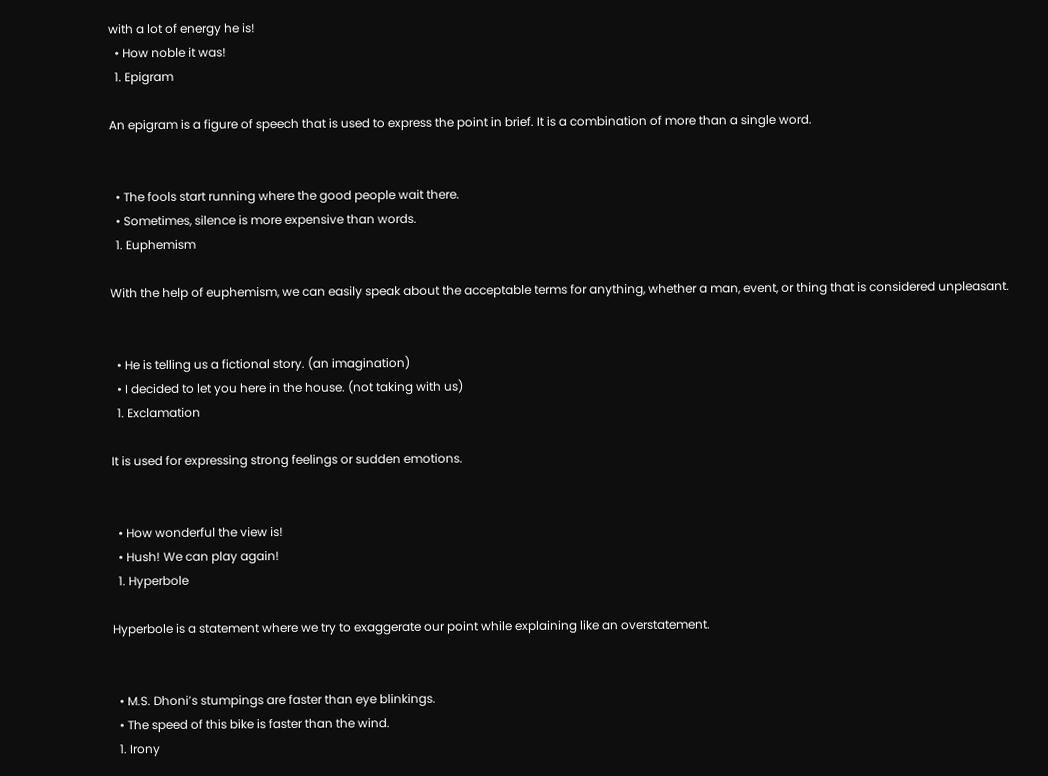with a lot of energy he is!
  • How noble it was!
  1. Epigram

An epigram is a figure of speech that is used to express the point in brief. It is a combination of more than a single word.


  • The fools start running where the good people wait there.
  • Sometimes, silence is more expensive than words.
  1. Euphemism

With the help of euphemism, we can easily speak about the acceptable terms for anything, whether a man, event, or thing that is considered unpleasant.


  • He is telling us a fictional story. (an imagination)
  • I decided to let you here in the house. (not taking with us)
  1. Exclamation

It is used for expressing strong feelings or sudden emotions.


  • How wonderful the view is!
  • Hush! We can play again!
  1. Hyperbole

Hyperbole is a statement where we try to exaggerate our point while explaining like an overstatement.


  • M.S. Dhoni’s stumpings are faster than eye blinkings.
  • The speed of this bike is faster than the wind.
  1. Irony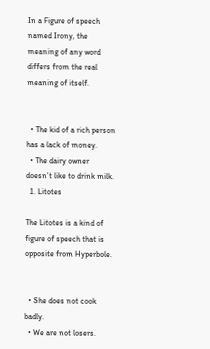In a Figure of speech named Irony, the meaning of any word differs from the real meaning of itself.


  • The kid of a rich person has a lack of money.
  • The dairy owner doesn’t like to drink milk.
  1. Litotes

The Litotes is a kind of figure of speech that is opposite from Hyperbole.


  • She does not cook badly.
  • We are not losers.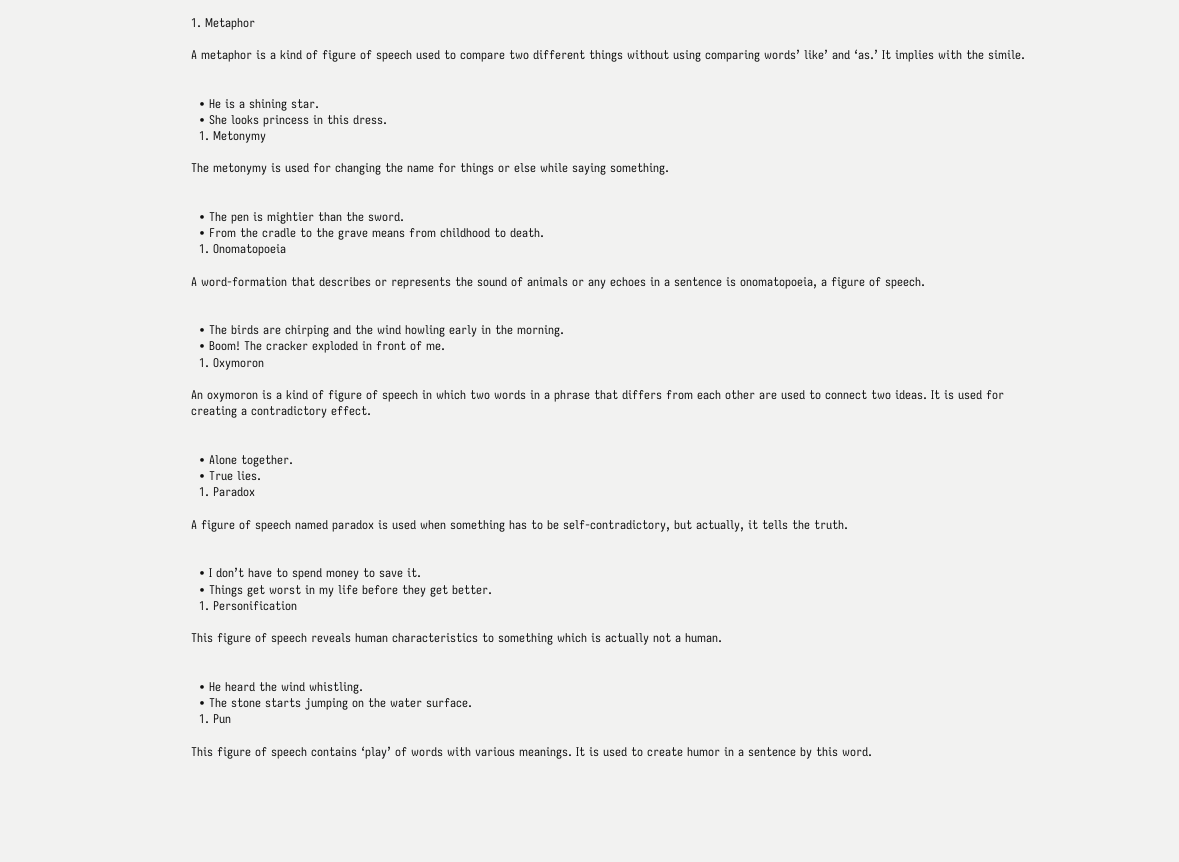1. Metaphor

A metaphor is a kind of figure of speech used to compare two different things without using comparing words’ like’ and ‘as.’ It implies with the simile.


  • He is a shining star.
  • She looks princess in this dress.
  1. Metonymy

The metonymy is used for changing the name for things or else while saying something.


  • The pen is mightier than the sword.
  • From the cradle to the grave means from childhood to death.
  1. Onomatopoeia

A word-formation that describes or represents the sound of animals or any echoes in a sentence is onomatopoeia, a figure of speech.


  • The birds are chirping and the wind howling early in the morning.
  • Boom! The cracker exploded in front of me.
  1. Oxymoron

An oxymoron is a kind of figure of speech in which two words in a phrase that differs from each other are used to connect two ideas. It is used for creating a contradictory effect.


  • Alone together.
  • True lies.
  1. Paradox

A figure of speech named paradox is used when something has to be self-contradictory, but actually, it tells the truth.


  • I don’t have to spend money to save it.
  • Things get worst in my life before they get better.
  1. Personification

This figure of speech reveals human characteristics to something which is actually not a human.


  • He heard the wind whistling.
  • The stone starts jumping on the water surface.
  1. Pun

This figure of speech contains ‘play’ of words with various meanings. It is used to create humor in a sentence by this word.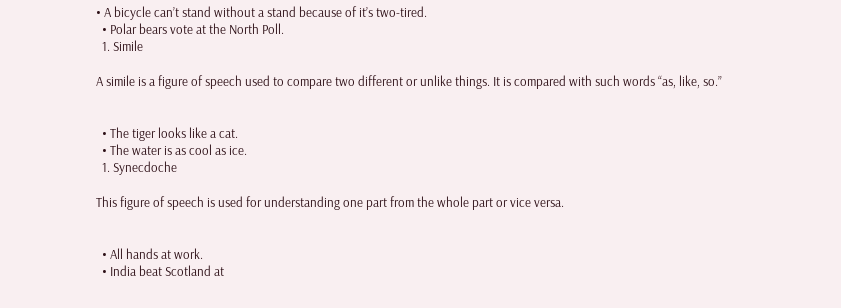• A bicycle can’t stand without a stand because of it’s two-tired.
  • Polar bears vote at the North Poll.
  1. Simile

A simile is a figure of speech used to compare two different or unlike things. It is compared with such words “as, like, so.”


  • The tiger looks like a cat.
  • The water is as cool as ice.
  1. Synecdoche

This figure of speech is used for understanding one part from the whole part or vice versa.


  • All hands at work.
  • India beat Scotland at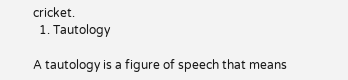cricket.
  1. Tautology

A tautology is a figure of speech that means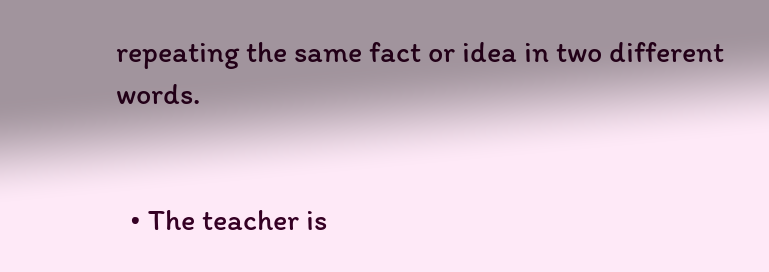repeating the same fact or idea in two different words.


  • The teacher is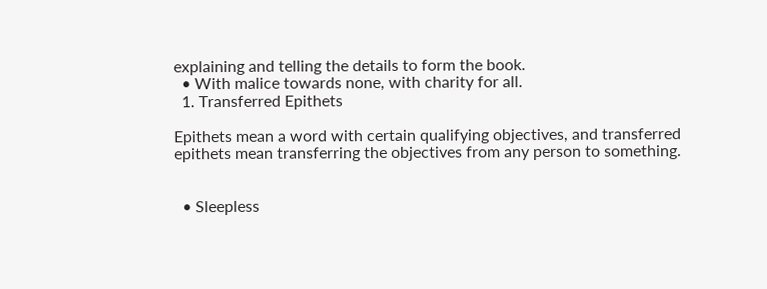explaining and telling the details to form the book.
  • With malice towards none, with charity for all.
  1. Transferred Epithets

Epithets mean a word with certain qualifying objectives, and transferred epithets mean transferring the objectives from any person to something.


  • Sleepless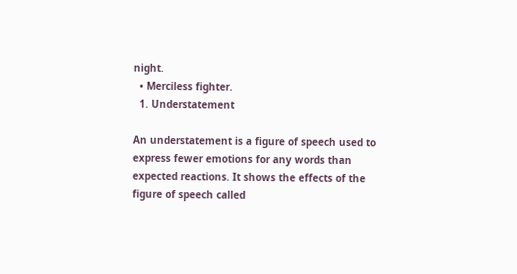night.
  • Merciless fighter.
  1. Understatement

An understatement is a figure of speech used to express fewer emotions for any words than expected reactions. It shows the effects of the figure of speech called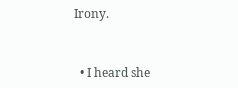Irony.


  • I heard she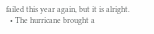failed this year again, but it is alright.
  • The hurricane brought a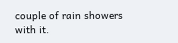couple of rain showers with it.